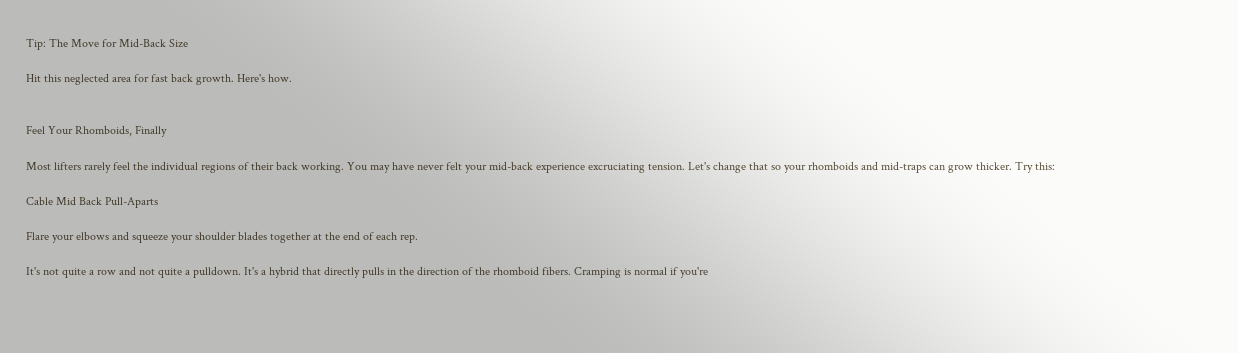Tip: The Move for Mid-Back Size

Hit this neglected area for fast back growth. Here's how.


Feel Your Rhomboids, Finally

Most lifters rarely feel the individual regions of their back working. You may have never felt your mid-back experience excruciating tension. Let's change that so your rhomboids and mid-traps can grow thicker. Try this:

Cable Mid Back Pull-Aparts

Flare your elbows and squeeze your shoulder blades together at the end of each rep.

It's not quite a row and not quite a pulldown. It's a hybrid that directly pulls in the direction of the rhomboid fibers. Cramping is normal if you're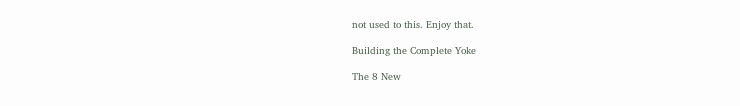not used to this. Enjoy that.

Building the Complete Yoke

The 8 New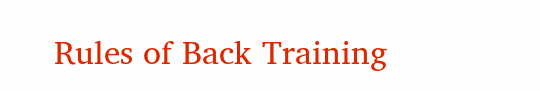Rules of Back Training